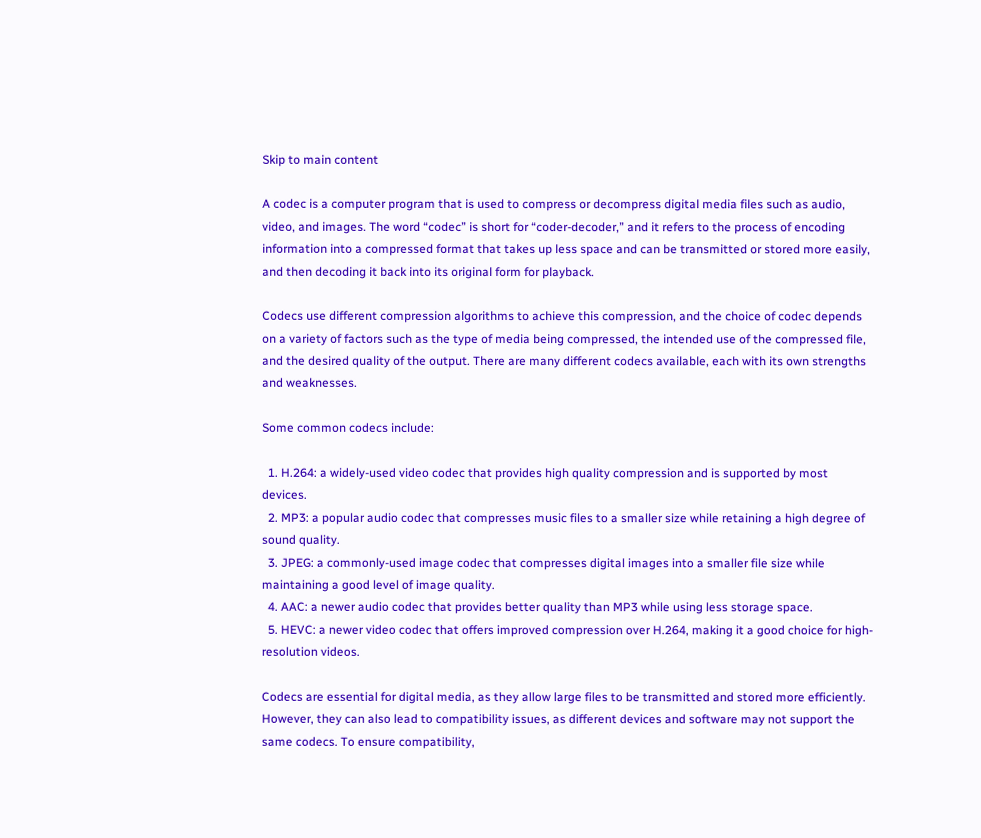Skip to main content

A codec is a computer program that is used to compress or decompress digital media files such as audio, video, and images. The word “codec” is short for “coder-decoder,” and it refers to the process of encoding information into a compressed format that takes up less space and can be transmitted or stored more easily, and then decoding it back into its original form for playback.

Codecs use different compression algorithms to achieve this compression, and the choice of codec depends on a variety of factors such as the type of media being compressed, the intended use of the compressed file, and the desired quality of the output. There are many different codecs available, each with its own strengths and weaknesses.

Some common codecs include:

  1. H.264: a widely-used video codec that provides high quality compression and is supported by most devices.
  2. MP3: a popular audio codec that compresses music files to a smaller size while retaining a high degree of sound quality.
  3. JPEG: a commonly-used image codec that compresses digital images into a smaller file size while maintaining a good level of image quality.
  4. AAC: a newer audio codec that provides better quality than MP3 while using less storage space.
  5. HEVC: a newer video codec that offers improved compression over H.264, making it a good choice for high-resolution videos.

Codecs are essential for digital media, as they allow large files to be transmitted and stored more efficiently. However, they can also lead to compatibility issues, as different devices and software may not support the same codecs. To ensure compatibility,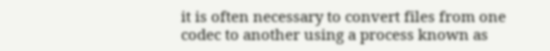it is often necessary to convert files from one codec to another using a process known as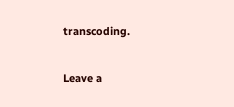transcoding.

Leave a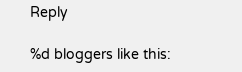Reply

%d bloggers like this: